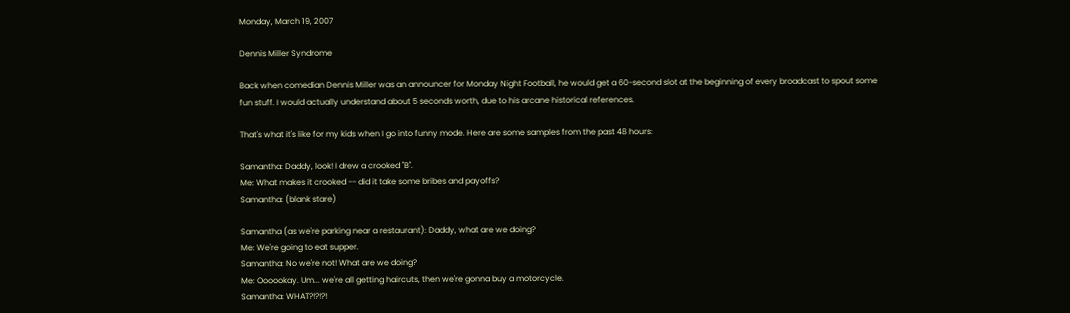Monday, March 19, 2007

Dennis Miller Syndrome

Back when comedian Dennis Miller was an announcer for Monday Night Football, he would get a 60-second slot at the beginning of every broadcast to spout some fun stuff. I would actually understand about 5 seconds worth, due to his arcane historical references.

That's what it's like for my kids when I go into funny mode. Here are some samples from the past 48 hours:

Samantha: Daddy, look! I drew a crooked "B".
Me: What makes it crooked -- did it take some bribes and payoffs?
Samantha: (blank stare)

Samantha (as we're parking near a restaurant): Daddy, what are we doing?
Me: We're going to eat supper.
Samantha: No we're not! What are we doing?
Me: Oooookay. Um... we're all getting haircuts, then we're gonna buy a motorcycle.
Samantha: WHAT?!?!?!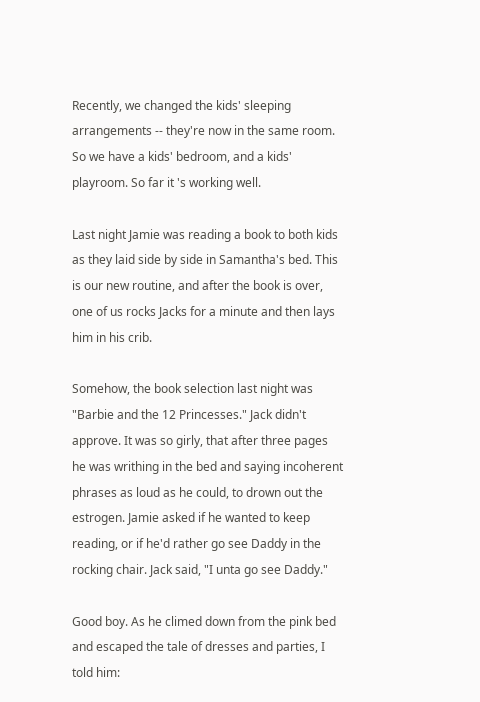Recently, we changed the kids' sleeping arrangements -- they're now in the same room. So we have a kids' bedroom, and a kids' playroom. So far it 's working well.

Last night Jamie was reading a book to both kids as they laid side by side in Samantha's bed. This is our new routine, and after the book is over, one of us rocks Jacks for a minute and then lays him in his crib.

Somehow, the book selection last night was "Barbie and the 12 Princesses." Jack didn't approve. It was so girly, that after three pages he was writhing in the bed and saying incoherent phrases as loud as he could, to drown out the estrogen. Jamie asked if he wanted to keep reading, or if he'd rather go see Daddy in the rocking chair. Jack said, "I unta go see Daddy."

Good boy. As he climed down from the pink bed and escaped the tale of dresses and parties, I told him: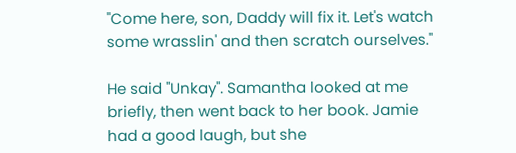"Come here, son, Daddy will fix it. Let's watch some wrasslin' and then scratch ourselves."

He said "Unkay". Samantha looked at me briefly, then went back to her book. Jamie had a good laugh, but she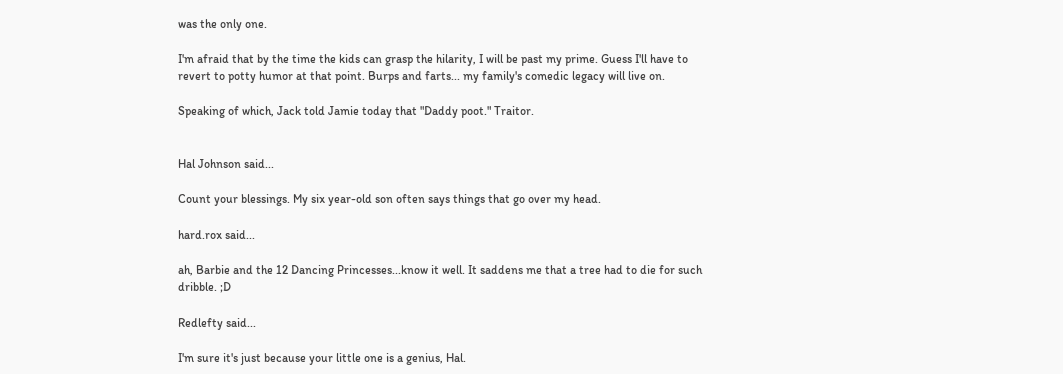was the only one.

I'm afraid that by the time the kids can grasp the hilarity, I will be past my prime. Guess I'll have to revert to potty humor at that point. Burps and farts... my family's comedic legacy will live on.

Speaking of which, Jack told Jamie today that "Daddy poot." Traitor.


Hal Johnson said...

Count your blessings. My six year-old son often says things that go over my head.

hard.rox said...

ah, Barbie and the 12 Dancing Princesses...know it well. It saddens me that a tree had to die for such dribble. ;D

Redlefty said...

I'm sure it's just because your little one is a genius, Hal.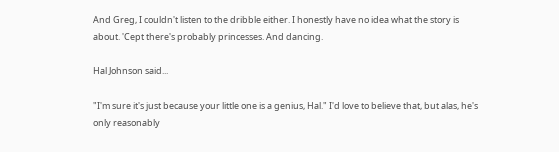And Greg, I couldn't listen to the dribble either. I honestly have no idea what the story is about. 'Cept there's probably princesses. And dancing.

Hal Johnson said...

"I'm sure it's just because your little one is a genius, Hal." I'd love to believe that, but alas, he's only reasonably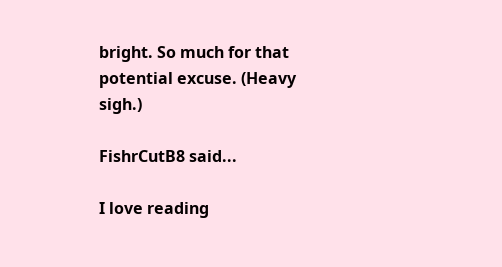bright. So much for that potential excuse. (Heavy sigh.)

FishrCutB8 said...

I love reading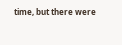time, but there were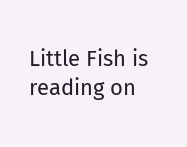Little Fish is reading on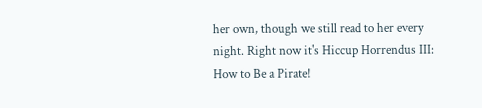her own, though we still read to her every night. Right now it's Hiccup Horrendus III: How to Be a Pirate!